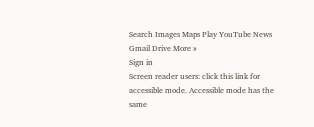Search Images Maps Play YouTube News Gmail Drive More »
Sign in
Screen reader users: click this link for accessible mode. Accessible mode has the same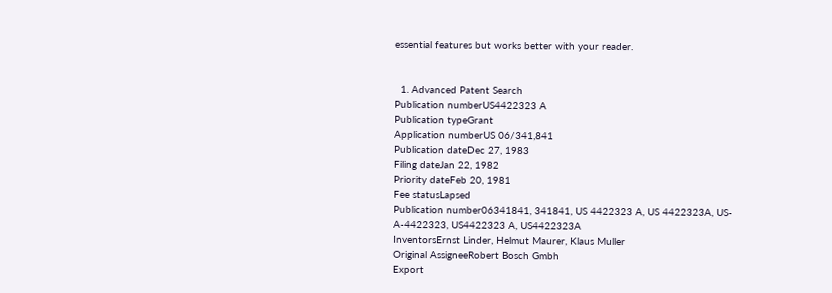essential features but works better with your reader.


  1. Advanced Patent Search
Publication numberUS4422323 A
Publication typeGrant
Application numberUS 06/341,841
Publication dateDec 27, 1983
Filing dateJan 22, 1982
Priority dateFeb 20, 1981
Fee statusLapsed
Publication number06341841, 341841, US 4422323 A, US 4422323A, US-A-4422323, US4422323 A, US4422323A
InventorsErnst Linder, Helmut Maurer, Klaus Muller
Original AssigneeRobert Bosch Gmbh
Export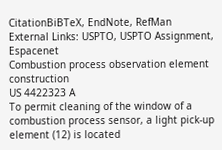CitationBiBTeX, EndNote, RefMan
External Links: USPTO, USPTO Assignment, Espacenet
Combustion process observation element construction
US 4422323 A
To permit cleaning of the window of a combustion process sensor, a light pick-up element (12) is located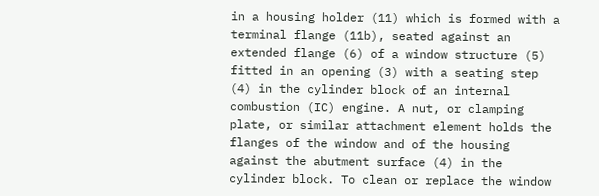in a housing holder (11) which is formed with a terminal flange (11b), seated against an extended flange (6) of a window structure (5) fitted in an opening (3) with a seating step (4) in the cylinder block of an internal combustion (IC) engine. A nut, or clamping plate, or similar attachment element holds the flanges of the window and of the housing against the abutment surface (4) in the cylinder block. To clean or replace the window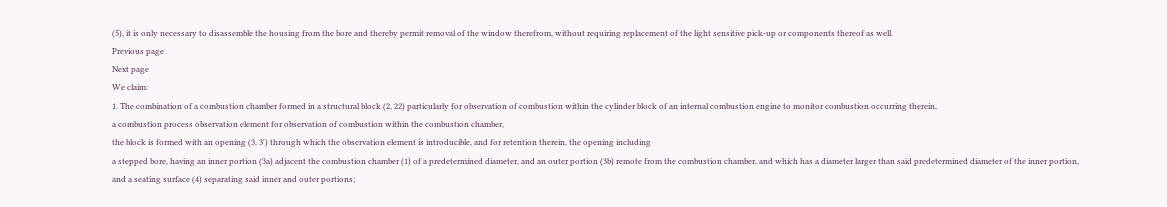(5), it is only necessary to disassemble the housing from the bore and thereby permit removal of the window therefrom, without requiring replacement of the light sensitive pick-up or components thereof as well.
Previous page
Next page
We claim:
1. The combination of a combustion chamber formed in a structural block (2, 22) particularly for observation of combustion within the cylinder block of an internal combustion engine to monitor combustion occurring therein,
a combustion process observation element for observation of combustion within the combustion chamber,
the block is formed with an opening (3, 3') through which the observation element is introducible, and for retention therein, the opening including
a stepped bore, having an inner portion (3a) adjacent the combustion chamber (1) of a predetermined diameter, and an outer portion (3b) remote from the combustion chamber, and which has a diameter larger than said predetermined diameter of the inner portion,
and a seating surface (4) separating said inner and outer portions;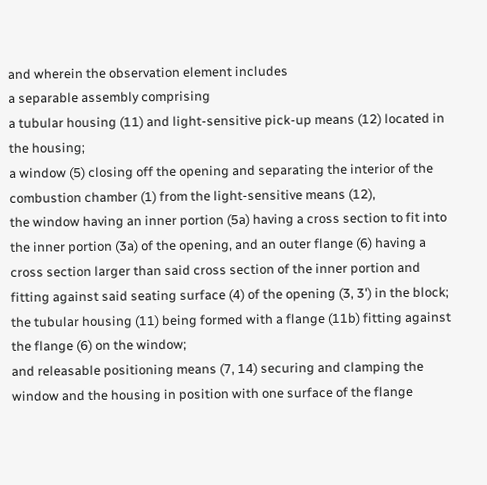and wherein the observation element includes
a separable assembly comprising
a tubular housing (11) and light-sensitive pick-up means (12) located in the housing;
a window (5) closing off the opening and separating the interior of the combustion chamber (1) from the light-sensitive means (12),
the window having an inner portion (5a) having a cross section to fit into the inner portion (3a) of the opening, and an outer flange (6) having a cross section larger than said cross section of the inner portion and fitting against said seating surface (4) of the opening (3, 3') in the block;
the tubular housing (11) being formed with a flange (11b) fitting against the flange (6) on the window;
and releasable positioning means (7, 14) securing and clamping the window and the housing in position with one surface of the flange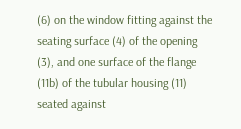(6) on the window fitting against the seating surface (4) of the opening (3), and one surface of the flange (11b) of the tubular housing (11) seated against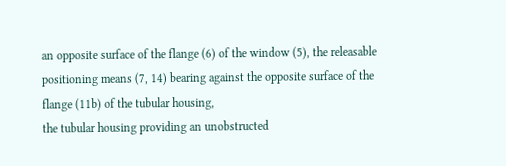an opposite surface of the flange (6) of the window (5), the releasable positioning means (7, 14) bearing against the opposite surface of the flange (11b) of the tubular housing,
the tubular housing providing an unobstructed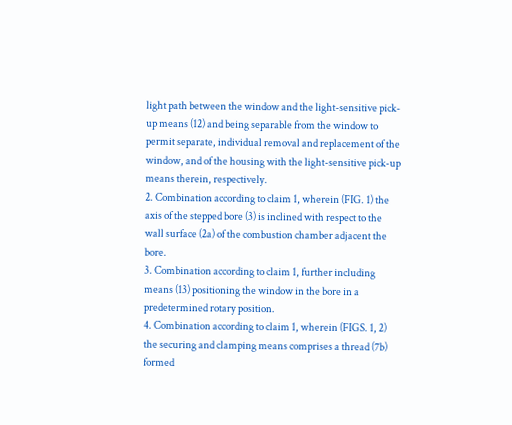light path between the window and the light-sensitive pick-up means (12) and being separable from the window to permit separate, individual removal and replacement of the window, and of the housing with the light-sensitive pick-up means therein, respectively.
2. Combination according to claim 1, wherein (FIG. 1) the axis of the stepped bore (3) is inclined with respect to the wall surface (2a) of the combustion chamber adjacent the bore.
3. Combination according to claim 1, further including means (13) positioning the window in the bore in a predetermined rotary position.
4. Combination according to claim 1, wherein (FIGS. 1, 2) the securing and clamping means comprises a thread (7b) formed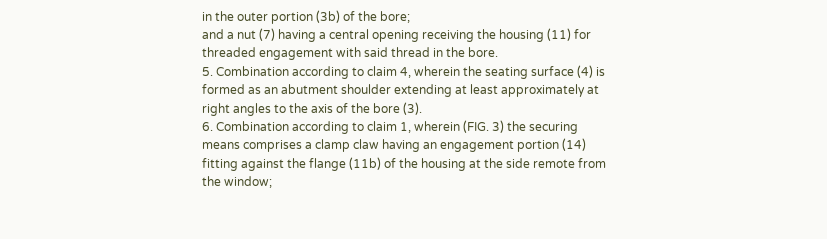in the outer portion (3b) of the bore;
and a nut (7) having a central opening receiving the housing (11) for threaded engagement with said thread in the bore.
5. Combination according to claim 4, wherein the seating surface (4) is formed as an abutment shoulder extending at least approximately at right angles to the axis of the bore (3).
6. Combination according to claim 1, wherein (FIG. 3) the securing means comprises a clamp claw having an engagement portion (14) fitting against the flange (11b) of the housing at the side remote from the window;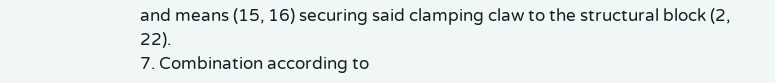and means (15, 16) securing said clamping claw to the structural block (2, 22).
7. Combination according to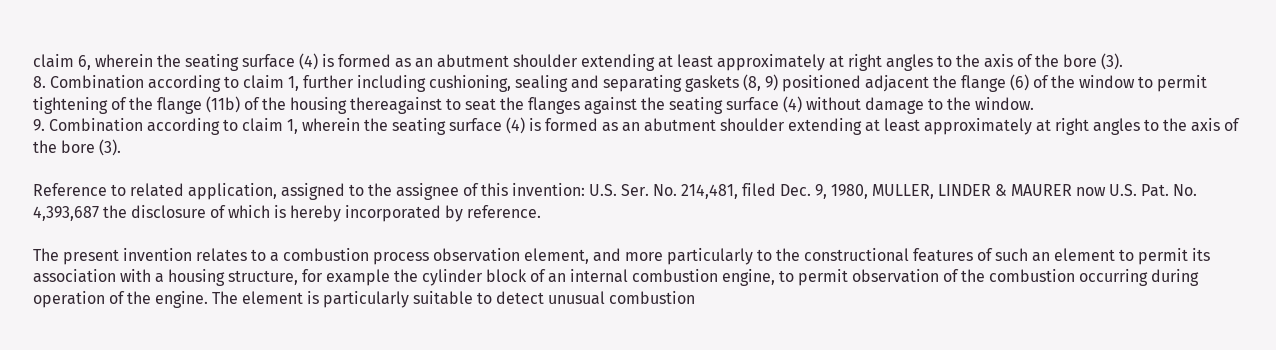claim 6, wherein the seating surface (4) is formed as an abutment shoulder extending at least approximately at right angles to the axis of the bore (3).
8. Combination according to claim 1, further including cushioning, sealing and separating gaskets (8, 9) positioned adjacent the flange (6) of the window to permit tightening of the flange (11b) of the housing thereagainst to seat the flanges against the seating surface (4) without damage to the window.
9. Combination according to claim 1, wherein the seating surface (4) is formed as an abutment shoulder extending at least approximately at right angles to the axis of the bore (3).

Reference to related application, assigned to the assignee of this invention: U.S. Ser. No. 214,481, filed Dec. 9, 1980, MULLER, LINDER & MAURER now U.S. Pat. No. 4,393,687 the disclosure of which is hereby incorporated by reference.

The present invention relates to a combustion process observation element, and more particularly to the constructional features of such an element to permit its association with a housing structure, for example the cylinder block of an internal combustion engine, to permit observation of the combustion occurring during operation of the engine. The element is particularly suitable to detect unusual combustion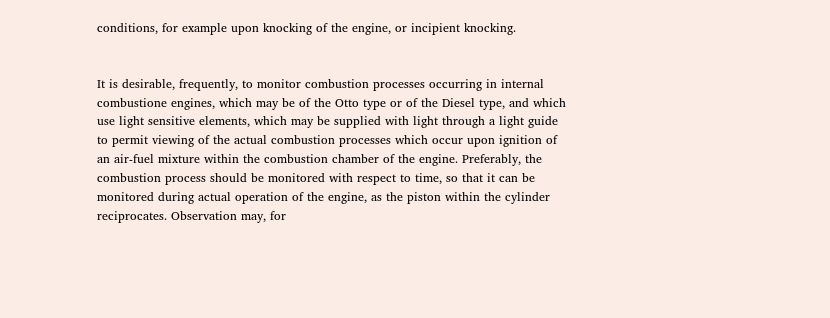conditions, for example upon knocking of the engine, or incipient knocking.


It is desirable, frequently, to monitor combustion processes occurring in internal combustione engines, which may be of the Otto type or of the Diesel type, and which use light sensitive elements, which may be supplied with light through a light guide to permit viewing of the actual combustion processes which occur upon ignition of an air-fuel mixture within the combustion chamber of the engine. Preferably, the combustion process should be monitored with respect to time, so that it can be monitored during actual operation of the engine, as the piston within the cylinder reciprocates. Observation may, for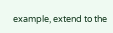example, extend to the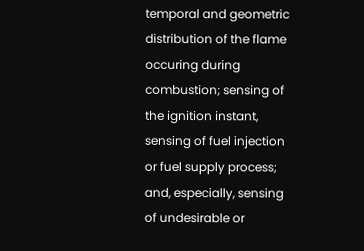temporal and geometric distribution of the flame occuring during combustion; sensing of the ignition instant, sensing of fuel injection or fuel supply process; and, especially, sensing of undesirable or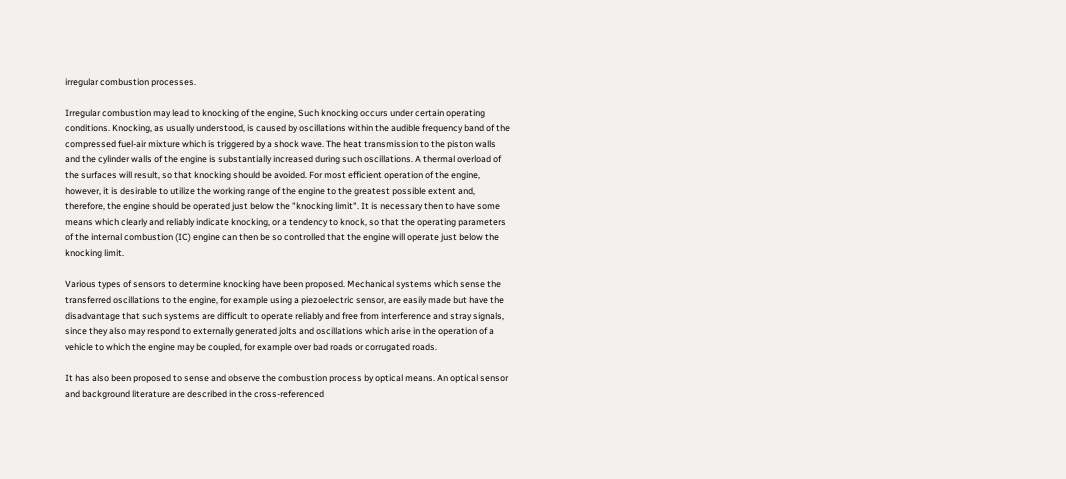irregular combustion processes.

Irregular combustion may lead to knocking of the engine, Such knocking occurs under certain operating conditions. Knocking, as usually understood, is caused by oscillations within the audible frequency band of the compressed fuel-air mixture which is triggered by a shock wave. The heat transmission to the piston walls and the cylinder walls of the engine is substantially increased during such oscillations. A thermal overload of the surfaces will result, so that knocking should be avoided. For most efficient operation of the engine, however, it is desirable to utilize the working range of the engine to the greatest possible extent and, therefore, the engine should be operated just below the "knocking limit". It is necessary then to have some means which clearly and reliably indicate knocking, or a tendency to knock, so that the operating parameters of the internal combustion (IC) engine can then be so controlled that the engine will operate just below the knocking limit.

Various types of sensors to determine knocking have been proposed. Mechanical systems which sense the transferred oscillations to the engine, for example using a piezoelectric sensor, are easily made but have the disadvantage that such systems are difficult to operate reliably and free from interference and stray signals, since they also may respond to externally generated jolts and oscillations which arise in the operation of a vehicle to which the engine may be coupled, for example over bad roads or corrugated roads.

It has also been proposed to sense and observe the combustion process by optical means. An optical sensor and background literature are described in the cross-referenced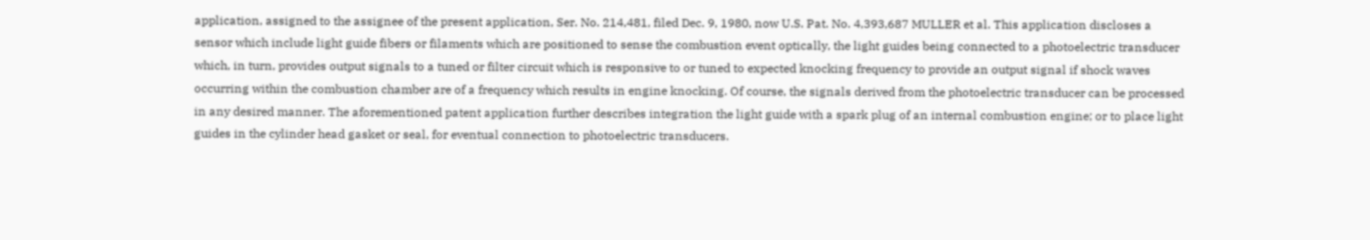application, assigned to the assignee of the present application, Ser. No. 214,481, filed Dec. 9, 1980, now U.S. Pat. No. 4,393,687 MULLER et al. This application discloses a sensor which include light guide fibers or filaments which are positioned to sense the combustion event optically, the light guides being connected to a photoelectric transducer which, in turn, provides output signals to a tuned or filter circuit which is responsive to or tuned to expected knocking frequency to provide an output signal if shock waves occurring within the combustion chamber are of a frequency which results in engine knocking. Of course, the signals derived from the photoelectric transducer can be processed in any desired manner. The aforementioned patent application further describes integration the light guide with a spark plug of an internal combustion engine; or to place light guides in the cylinder head gasket or seal, for eventual connection to photoelectric transducers.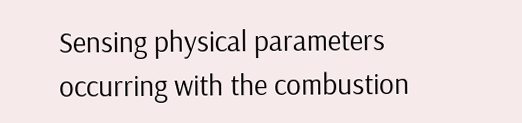Sensing physical parameters occurring with the combustion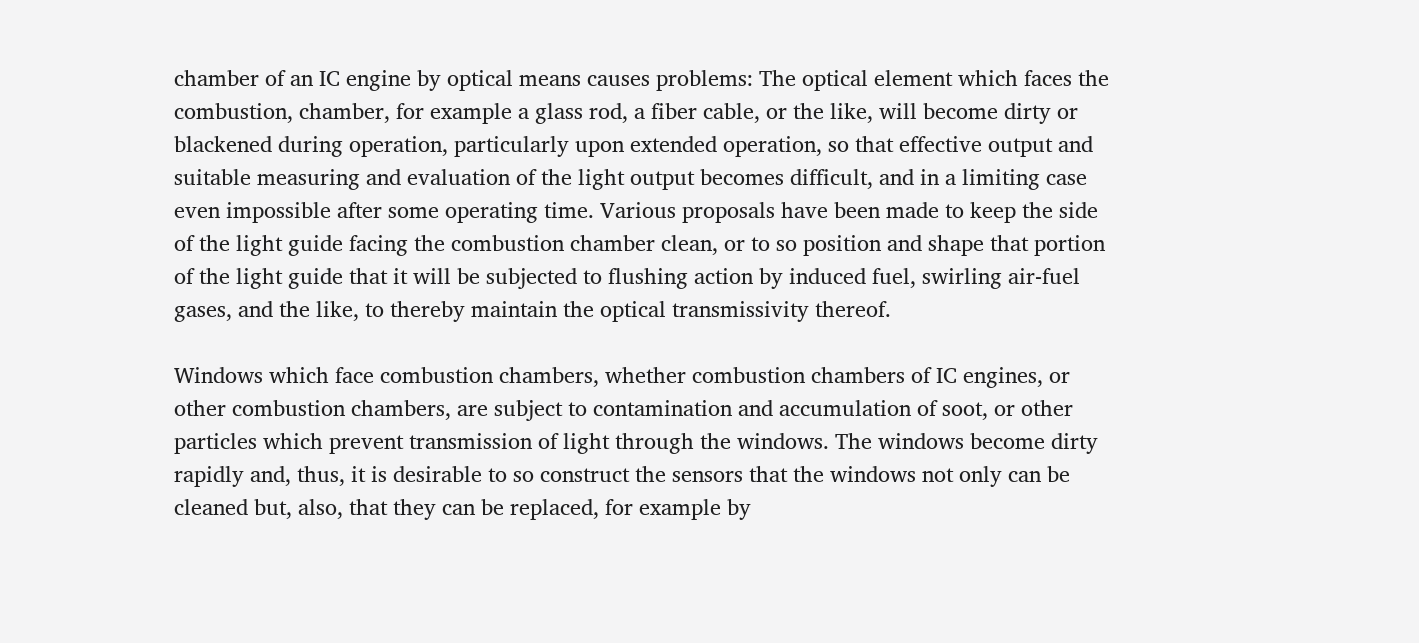chamber of an IC engine by optical means causes problems: The optical element which faces the combustion, chamber, for example a glass rod, a fiber cable, or the like, will become dirty or blackened during operation, particularly upon extended operation, so that effective output and suitable measuring and evaluation of the light output becomes difficult, and in a limiting case even impossible after some operating time. Various proposals have been made to keep the side of the light guide facing the combustion chamber clean, or to so position and shape that portion of the light guide that it will be subjected to flushing action by induced fuel, swirling air-fuel gases, and the like, to thereby maintain the optical transmissivity thereof.

Windows which face combustion chambers, whether combustion chambers of IC engines, or other combustion chambers, are subject to contamination and accumulation of soot, or other particles which prevent transmission of light through the windows. The windows become dirty rapidly and, thus, it is desirable to so construct the sensors that the windows not only can be cleaned but, also, that they can be replaced, for example by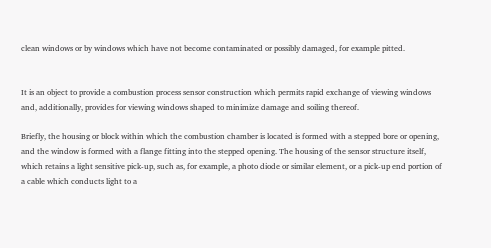clean windows or by windows which have not become contaminated or possibly damaged, for example pitted.


It is an object to provide a combustion process sensor construction which permits rapid exchange of viewing windows and, additionally, provides for viewing windows shaped to minimize damage and soiling thereof.

Briefly, the housing or block within which the combustion chamber is located is formed with a stepped bore or opening, and the window is formed with a flange fitting into the stepped opening. The housing of the sensor structure itself, which retains a light sensitive pick-up, such as, for example, a photo diode or similar element, or a pick-up end portion of a cable which conducts light to a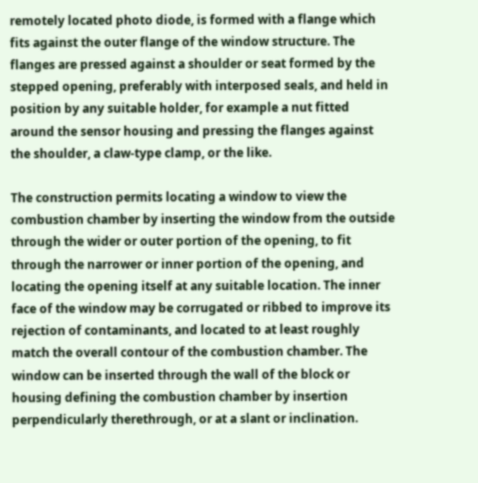remotely located photo diode, is formed with a flange which fits against the outer flange of the window structure. The flanges are pressed against a shoulder or seat formed by the stepped opening, preferably with interposed seals, and held in position by any suitable holder, for example a nut fitted around the sensor housing and pressing the flanges against the shoulder, a claw-type clamp, or the like.

The construction permits locating a window to view the combustion chamber by inserting the window from the outside through the wider or outer portion of the opening, to fit through the narrower or inner portion of the opening, and locating the opening itself at any suitable location. The inner face of the window may be corrugated or ribbed to improve its rejection of contaminants, and located to at least roughly match the overall contour of the combustion chamber. The window can be inserted through the wall of the block or housing defining the combustion chamber by insertion perpendicularly therethrough, or at a slant or inclination.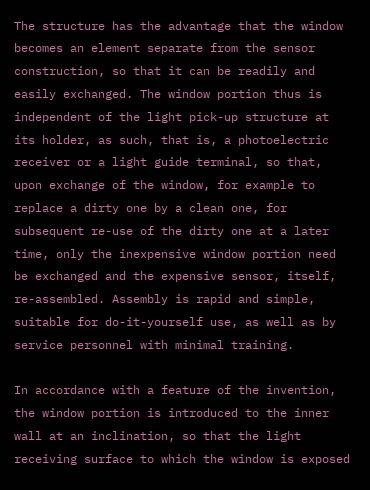The structure has the advantage that the window becomes an element separate from the sensor construction, so that it can be readily and easily exchanged. The window portion thus is independent of the light pick-up structure at its holder, as such, that is, a photoelectric receiver or a light guide terminal, so that, upon exchange of the window, for example to replace a dirty one by a clean one, for subsequent re-use of the dirty one at a later time, only the inexpensive window portion need be exchanged and the expensive sensor, itself, re-assembled. Assembly is rapid and simple, suitable for do-it-yourself use, as well as by service personnel with minimal training.

In accordance with a feature of the invention, the window portion is introduced to the inner wall at an inclination, so that the light receiving surface to which the window is exposed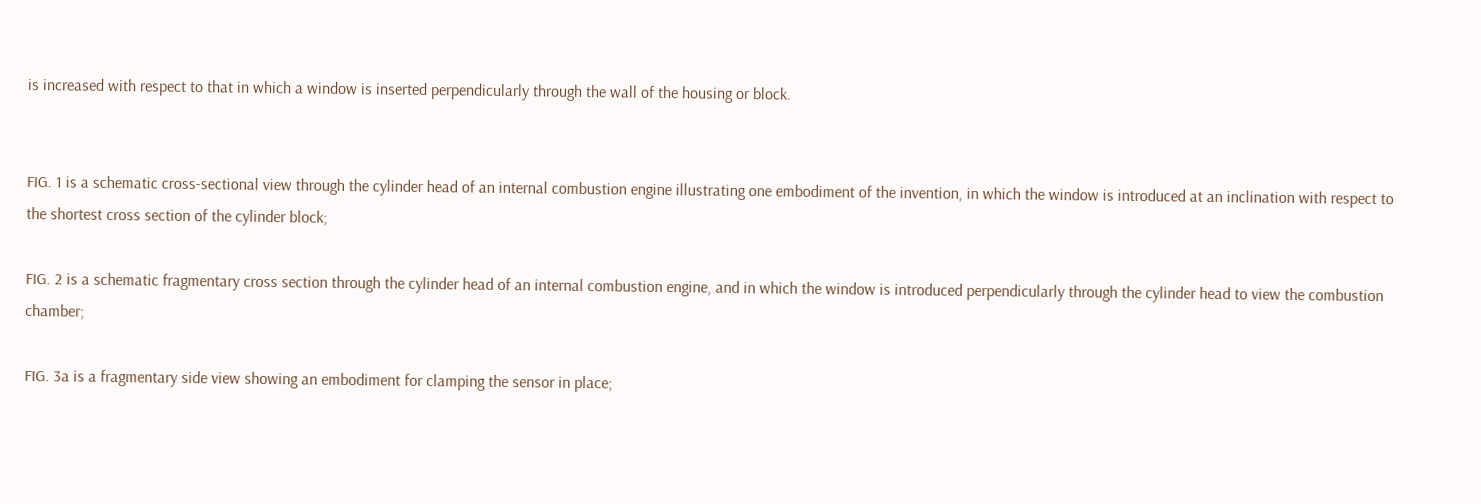is increased with respect to that in which a window is inserted perpendicularly through the wall of the housing or block.


FIG. 1 is a schematic cross-sectional view through the cylinder head of an internal combustion engine illustrating one embodiment of the invention, in which the window is introduced at an inclination with respect to the shortest cross section of the cylinder block;

FIG. 2 is a schematic fragmentary cross section through the cylinder head of an internal combustion engine, and in which the window is introduced perpendicularly through the cylinder head to view the combustion chamber;

FIG. 3a is a fragmentary side view showing an embodiment for clamping the sensor in place;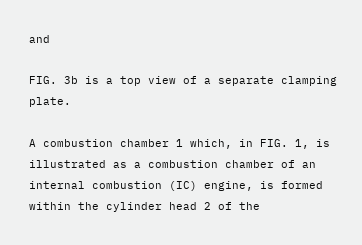and

FIG. 3b is a top view of a separate clamping plate.

A combustion chamber 1 which, in FIG. 1, is illustrated as a combustion chamber of an internal combustion (IC) engine, is formed within the cylinder head 2 of the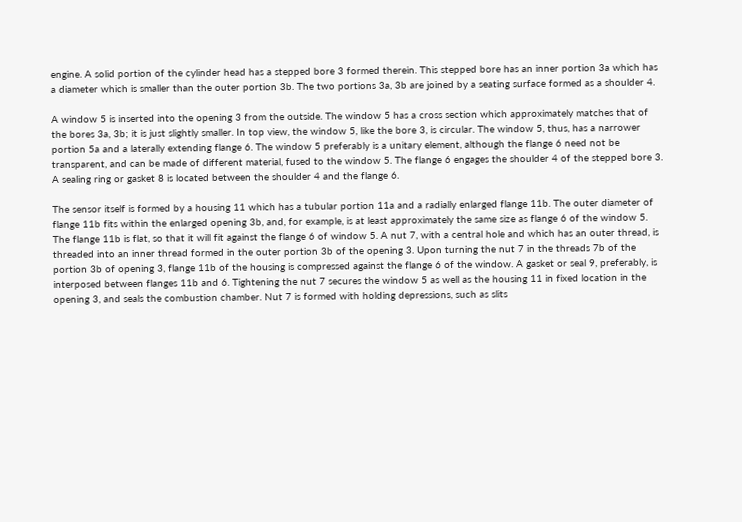engine. A solid portion of the cylinder head has a stepped bore 3 formed therein. This stepped bore has an inner portion 3a which has a diameter which is smaller than the outer portion 3b. The two portions 3a, 3b are joined by a seating surface formed as a shoulder 4.

A window 5 is inserted into the opening 3 from the outside. The window 5 has a cross section which approximately matches that of the bores 3a, 3b; it is just slightly smaller. In top view, the window 5, like the bore 3, is circular. The window 5, thus, has a narrower portion 5a and a laterally extending flange 6. The window 5 preferably is a unitary element, although the flange 6 need not be transparent, and can be made of different material, fused to the window 5. The flange 6 engages the shoulder 4 of the stepped bore 3. A sealing ring or gasket 8 is located between the shoulder 4 and the flange 6.

The sensor itself is formed by a housing 11 which has a tubular portion 11a and a radially enlarged flange 11b. The outer diameter of flange 11b fits within the enlarged opening 3b, and, for example, is at least approximately the same size as flange 6 of the window 5. The flange 11b is flat, so that it will fit against the flange 6 of window 5. A nut 7, with a central hole and which has an outer thread, is threaded into an inner thread formed in the outer portion 3b of the opening 3. Upon turning the nut 7 in the threads 7b of the portion 3b of opening 3, flange 11b of the housing is compressed against the flange 6 of the window. A gasket or seal 9, preferably, is interposed between flanges 11b and 6. Tightening the nut 7 secures the window 5 as well as the housing 11 in fixed location in the opening 3, and seals the combustion chamber. Nut 7 is formed with holding depressions, such as slits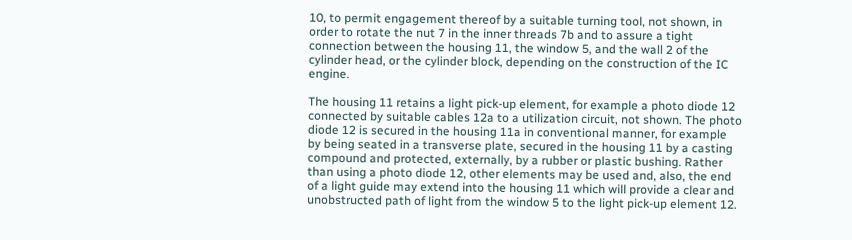10, to permit engagement thereof by a suitable turning tool, not shown, in order to rotate the nut 7 in the inner threads 7b and to assure a tight connection between the housing 11, the window 5, and the wall 2 of the cylinder head, or the cylinder block, depending on the construction of the IC engine.

The housing 11 retains a light pick-up element, for example a photo diode 12 connected by suitable cables 12a to a utilization circuit, not shown. The photo diode 12 is secured in the housing 11a in conventional manner, for example by being seated in a transverse plate, secured in the housing 11 by a casting compound and protected, externally, by a rubber or plastic bushing. Rather than using a photo diode 12, other elements may be used and, also, the end of a light guide may extend into the housing 11 which will provide a clear and unobstructed path of light from the window 5 to the light pick-up element 12.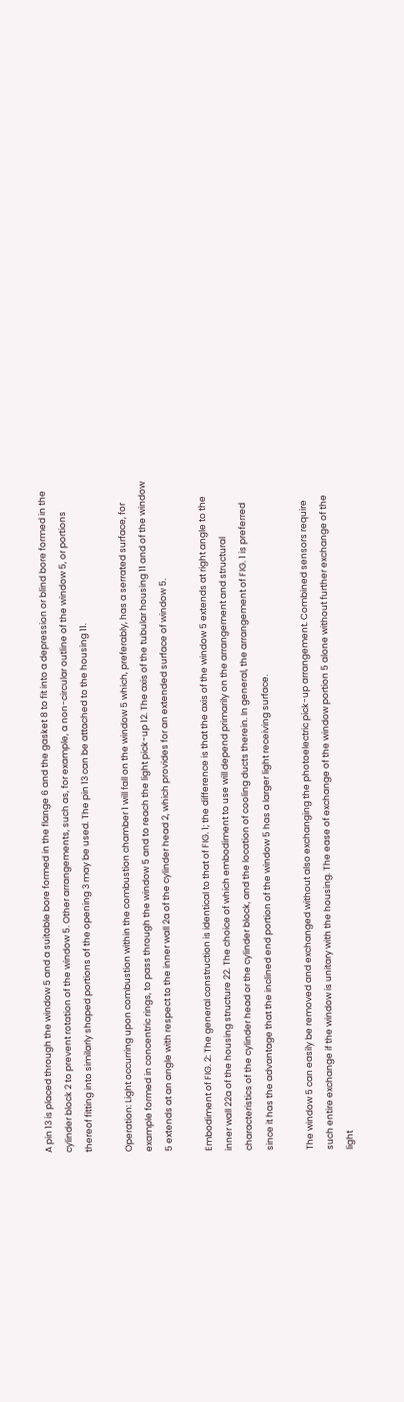A pin 13 is placed through the window 5 and a suitable bore formed in the flange 6 and the gasket 8 to fit into a depression or blind bore formed in the cylinder block 2 to prevent rotation of the window 5. Other arrangements, such as, for example, a non-circular outline of the window 5, or portions thereof fitting into similarly shaped portions of the opening 3 may be used. The pin 13 can be attached to the housing 11.

Operation: Light occurring upon combustion within the combustion chamber 1 will fall on the window 5 which, preferably, has a serrated surface, for example formed in concentric rings, to pass through the window 5 and to reach the light pick-up 12. The axis of the tubular housing 11 and of the window 5 extends at an angle with respect to the inner wall 2a of the cylinder head 2, which provides for an extended surface of window 5.

Embodiment of FIG. 2: The general construction is identical to that of FIG. 1; the difference is that the axis of the window 5 extends at right angle to the inner wall 22a of the housing structure 22. The choice of which embodiment to use will depend primarily on the arrangement and structural characteristics of the cylinder head or the cylinder block, and the location of cooling ducts therein. In general, the arrangement of FIG. 1 is preferred since it has the advantage that the inclined end portion of the window 5 has a larger light receiving surface.

The window 5 can easily be removed and exchanged without also exchanging the photoelectric pick-up arrangement. Combined sensors require such entire exchange if the window is unitary with the housing. The ease of exchange of the window portion 5 alone without further exchange of the light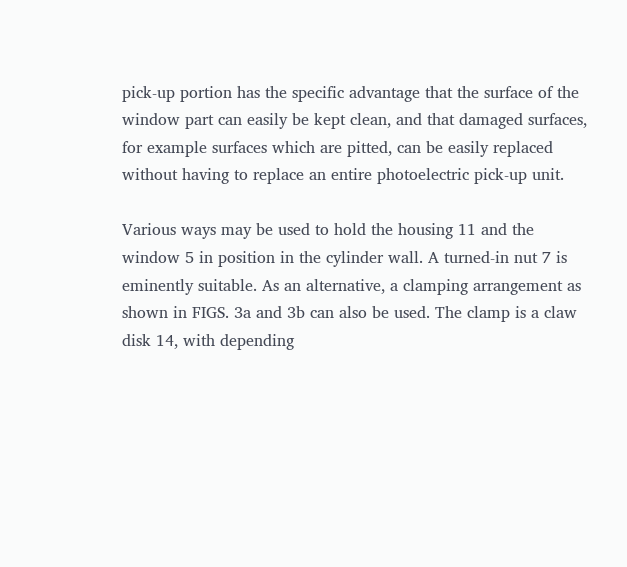pick-up portion has the specific advantage that the surface of the window part can easily be kept clean, and that damaged surfaces, for example surfaces which are pitted, can be easily replaced without having to replace an entire photoelectric pick-up unit.

Various ways may be used to hold the housing 11 and the window 5 in position in the cylinder wall. A turned-in nut 7 is eminently suitable. As an alternative, a clamping arrangement as shown in FIGS. 3a and 3b can also be used. The clamp is a claw disk 14, with depending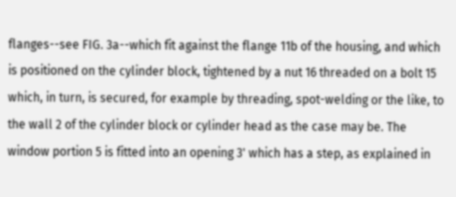flanges--see FIG. 3a--which fit against the flange 11b of the housing, and which is positioned on the cylinder block, tightened by a nut 16 threaded on a bolt 15 which, in turn, is secured, for example by threading, spot-welding or the like, to the wall 2 of the cylinder block or cylinder head as the case may be. The window portion 5 is fitted into an opening 3' which has a step, as explained in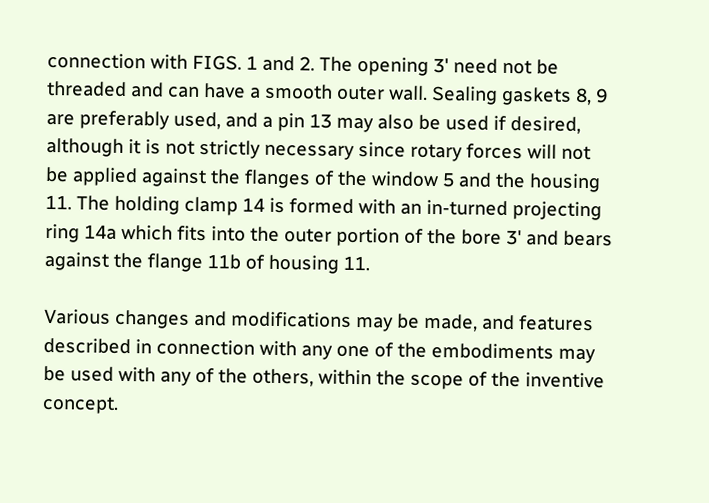connection with FIGS. 1 and 2. The opening 3' need not be threaded and can have a smooth outer wall. Sealing gaskets 8, 9 are preferably used, and a pin 13 may also be used if desired, although it is not strictly necessary since rotary forces will not be applied against the flanges of the window 5 and the housing 11. The holding clamp 14 is formed with an in-turned projecting ring 14a which fits into the outer portion of the bore 3' and bears against the flange 11b of housing 11.

Various changes and modifications may be made, and features described in connection with any one of the embodiments may be used with any of the others, within the scope of the inventive concept.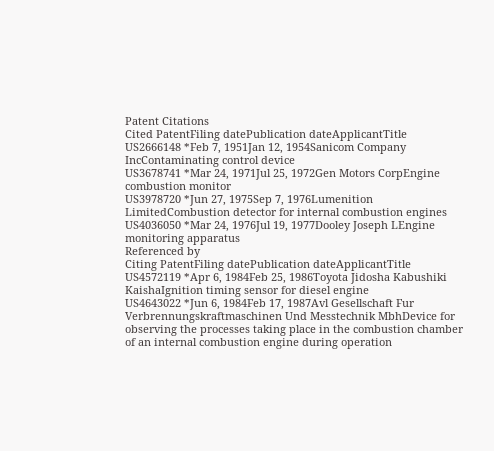Patent Citations
Cited PatentFiling datePublication dateApplicantTitle
US2666148 *Feb 7, 1951Jan 12, 1954Sanicom Company IncContaminating control device
US3678741 *Mar 24, 1971Jul 25, 1972Gen Motors CorpEngine combustion monitor
US3978720 *Jun 27, 1975Sep 7, 1976Lumenition LimitedCombustion detector for internal combustion engines
US4036050 *Mar 24, 1976Jul 19, 1977Dooley Joseph LEngine monitoring apparatus
Referenced by
Citing PatentFiling datePublication dateApplicantTitle
US4572119 *Apr 6, 1984Feb 25, 1986Toyota Jidosha Kabushiki KaishaIgnition timing sensor for diesel engine
US4643022 *Jun 6, 1984Feb 17, 1987Avl Gesellschaft Fur Verbrennungskraftmaschinen Und Messtechnik MbhDevice for observing the processes taking place in the combustion chamber of an internal combustion engine during operation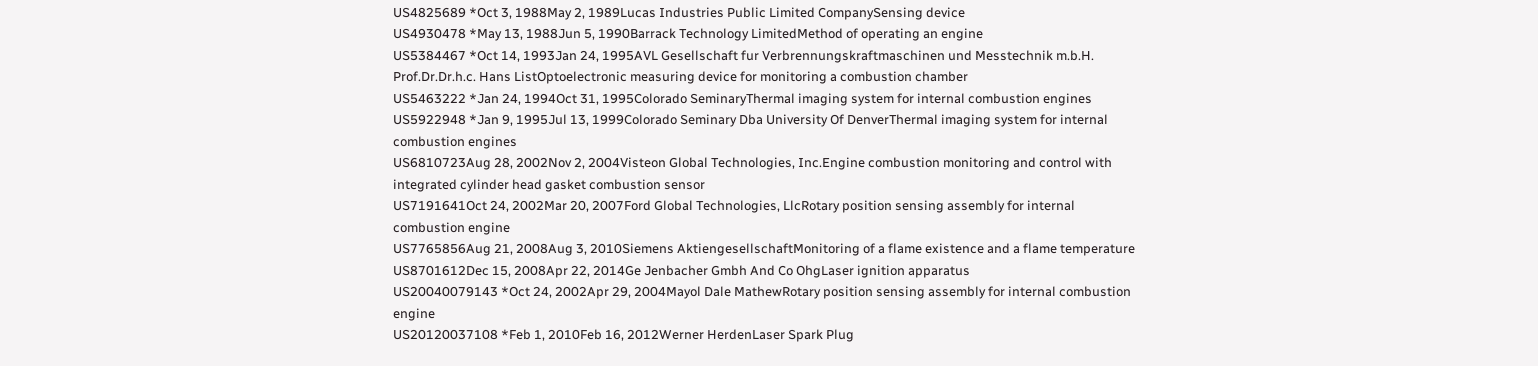US4825689 *Oct 3, 1988May 2, 1989Lucas Industries Public Limited CompanySensing device
US4930478 *May 13, 1988Jun 5, 1990Barrack Technology LimitedMethod of operating an engine
US5384467 *Oct 14, 1993Jan 24, 1995AVL Gesellschaft fur Verbrennungskraftmaschinen und Messtechnik m.b.H. Prof.Dr.Dr.h.c. Hans ListOptoelectronic measuring device for monitoring a combustion chamber
US5463222 *Jan 24, 1994Oct 31, 1995Colorado SeminaryThermal imaging system for internal combustion engines
US5922948 *Jan 9, 1995Jul 13, 1999Colorado Seminary Dba University Of DenverThermal imaging system for internal combustion engines
US6810723Aug 28, 2002Nov 2, 2004Visteon Global Technologies, Inc.Engine combustion monitoring and control with integrated cylinder head gasket combustion sensor
US7191641Oct 24, 2002Mar 20, 2007Ford Global Technologies, LlcRotary position sensing assembly for internal combustion engine
US7765856Aug 21, 2008Aug 3, 2010Siemens AktiengesellschaftMonitoring of a flame existence and a flame temperature
US8701612Dec 15, 2008Apr 22, 2014Ge Jenbacher Gmbh And Co OhgLaser ignition apparatus
US20040079143 *Oct 24, 2002Apr 29, 2004Mayol Dale MathewRotary position sensing assembly for internal combustion engine
US20120037108 *Feb 1, 2010Feb 16, 2012Werner HerdenLaser Spark Plug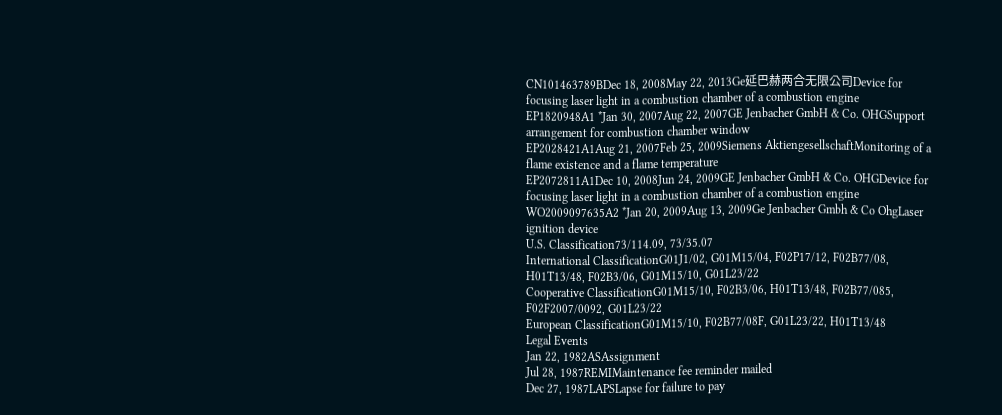CN101463789BDec 18, 2008May 22, 2013Ge延巴赫两合无限公司Device for focusing laser light in a combustion chamber of a combustion engine
EP1820948A1 *Jan 30, 2007Aug 22, 2007GE Jenbacher GmbH & Co. OHGSupport arrangement for combustion chamber window
EP2028421A1Aug 21, 2007Feb 25, 2009Siemens AktiengesellschaftMonitoring of a flame existence and a flame temperature
EP2072811A1Dec 10, 2008Jun 24, 2009GE Jenbacher GmbH & Co. OHGDevice for focusing laser light in a combustion chamber of a combustion engine
WO2009097635A2 *Jan 20, 2009Aug 13, 2009Ge Jenbacher Gmbh & Co OhgLaser ignition device
U.S. Classification73/114.09, 73/35.07
International ClassificationG01J1/02, G01M15/04, F02P17/12, F02B77/08, H01T13/48, F02B3/06, G01M15/10, G01L23/22
Cooperative ClassificationG01M15/10, F02B3/06, H01T13/48, F02B77/085, F02F2007/0092, G01L23/22
European ClassificationG01M15/10, F02B77/08F, G01L23/22, H01T13/48
Legal Events
Jan 22, 1982ASAssignment
Jul 28, 1987REMIMaintenance fee reminder mailed
Dec 27, 1987LAPSLapse for failure to pay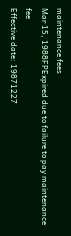maintenance fees
Mar 15, 1988FPExpired due to failure to pay maintenance fee
Effective date: 19871227